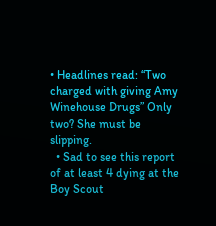• Headlines read: “Two charged with giving Amy Winehouse Drugs” Only two? She must be slipping.
  • Sad to see this report of at least 4 dying at the Boy Scout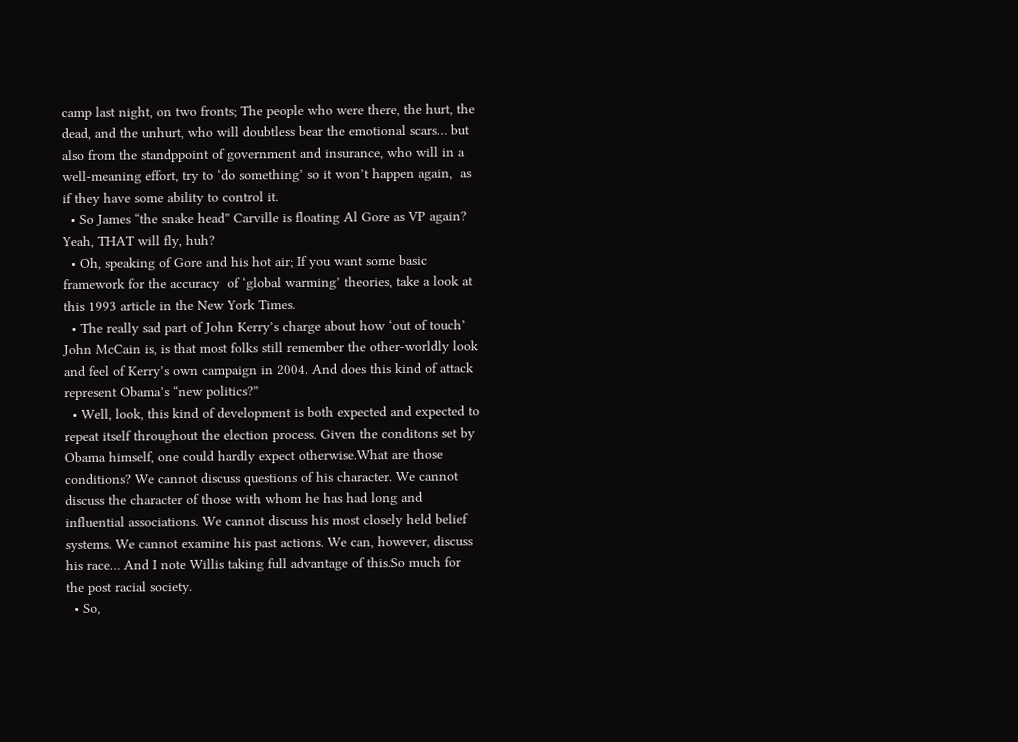camp last night, on two fronts; The people who were there, the hurt, the dead, and the unhurt, who will doubtless bear the emotional scars… but also from the standppoint of government and insurance, who will in a well-meaning effort, try to ‘do something’ so it won’t happen again,  as if they have some ability to control it.
  • So James “the snake head” Carville is floating Al Gore as VP again? Yeah, THAT will fly, huh?
  • Oh, speaking of Gore and his hot air; If you want some basic framework for the accuracy  of ‘global warming’ theories, take a look at this 1993 article in the New York Times.
  • The really sad part of John Kerry’s charge about how ‘out of touch’ John McCain is, is that most folks still remember the other-worldly look and feel of Kerry’s own campaign in 2004. And does this kind of attack represent Obama’s “new politics?”
  • Well, look, this kind of development is both expected and expected to repeat itself throughout the election process. Given the conditons set by Obama himself, one could hardly expect otherwise.What are those conditions? We cannot discuss questions of his character. We cannot discuss the character of those with whom he has had long and influential associations. We cannot discuss his most closely held belief systems. We cannot examine his past actions. We can, however, discuss his race… And I note Willis taking full advantage of this.So much for the post racial society.
  • So,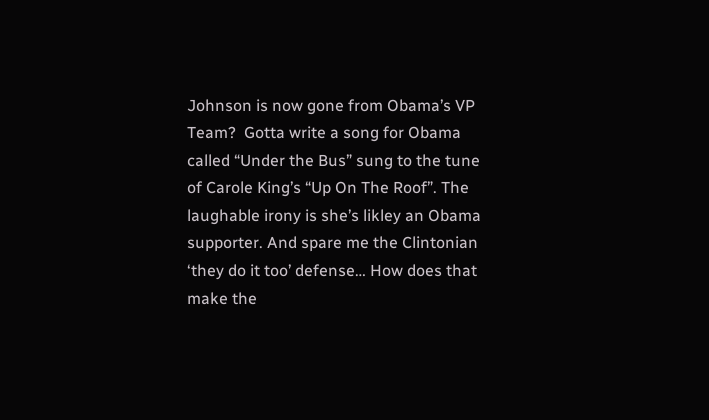Johnson is now gone from Obama’s VP Team?  Gotta write a song for Obama called “Under the Bus” sung to the tune of Carole King’s “Up On The Roof”. The laughable irony is she’s likley an Obama supporter. And spare me the Clintonian ‘they do it too’ defense… How does that make the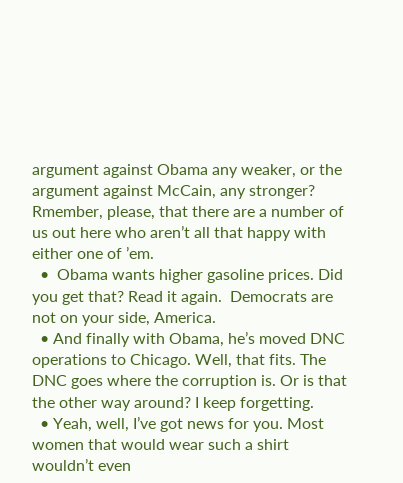argument against Obama any weaker, or the argument against McCain, any stronger? Rmember, please, that there are a number of us out here who aren’t all that happy with either one of ’em.
  •  Obama wants higher gasoline prices. Did you get that? Read it again.  Democrats are not on your side, America.
  • And finally with Obama, he’s moved DNC operations to Chicago. Well, that fits. The DNC goes where the corruption is. Or is that the other way around? I keep forgetting.
  • Yeah, well, I’ve got news for you. Most women that would wear such a shirt wouldn’t even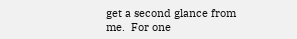get a second glance from me.  For one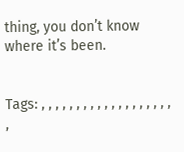thing, you don’t know where it’s been.


Tags: , , , , , , , , , , , , , , , , , , , ,